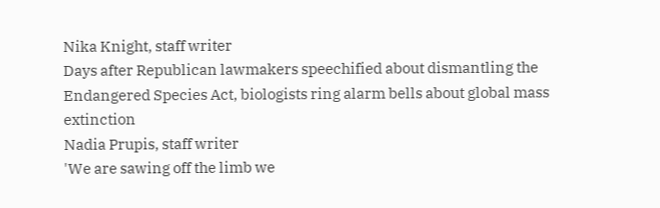Nika Knight, staff writer
Days after Republican lawmakers speechified about dismantling the Endangered Species Act, biologists ring alarm bells about global mass extinction
Nadia Prupis, staff writer
'We are sawing off the limb we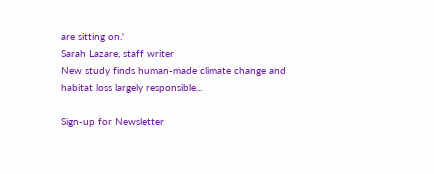are sitting on.'
Sarah Lazare, staff writer
New study finds human-made climate change and habitat loss largely responsible...

Sign-up for Newsletter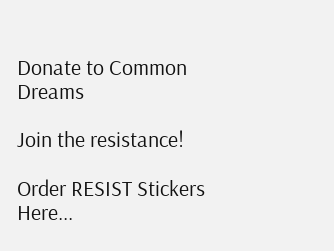Donate to Common Dreams

Join the resistance!

Order RESIST Stickers Here...